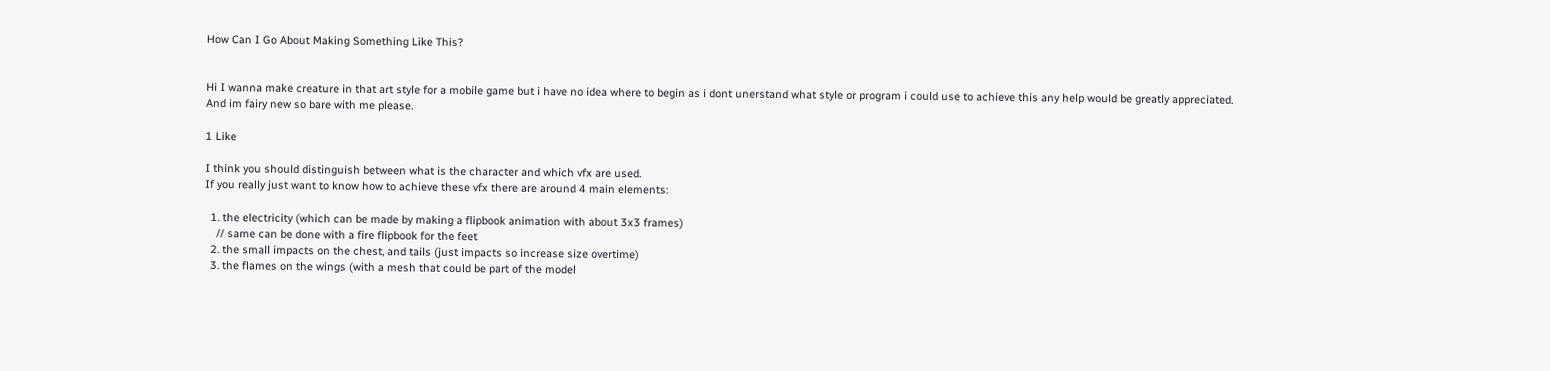How Can I Go About Making Something Like This?


Hi I wanna make creature in that art style for a mobile game but i have no idea where to begin as i dont unerstand what style or program i could use to achieve this any help would be greatly appreciated.
And im fairy new so bare with me please.

1 Like

I think you should distinguish between what is the character and which vfx are used.
If you really just want to know how to achieve these vfx there are around 4 main elements:

  1. the electricity (which can be made by making a flipbook animation with about 3x3 frames)
    // same can be done with a fire flipbook for the feet
  2. the small impacts on the chest, and tails (just impacts so increase size overtime)
  3. the flames on the wings (with a mesh that could be part of the model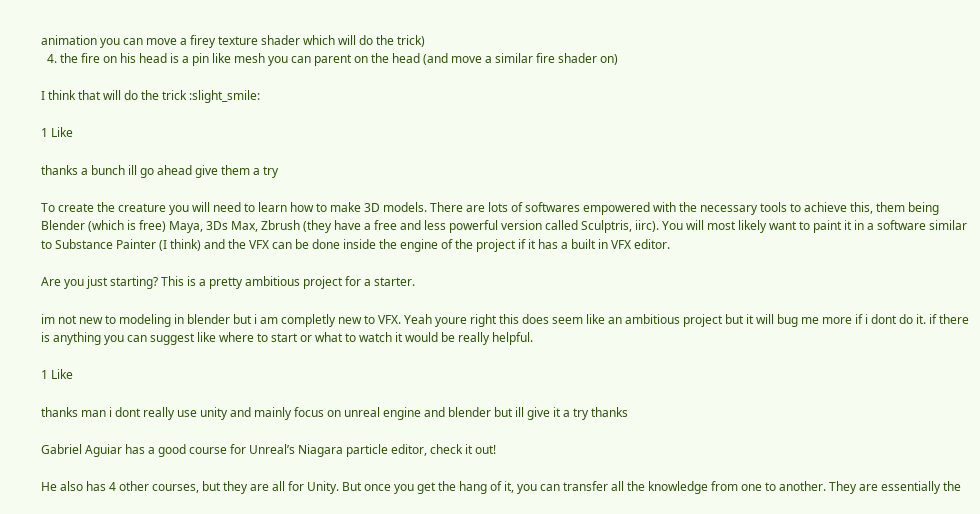animation you can move a firey texture shader which will do the trick)
  4. the fire on his head is a pin like mesh you can parent on the head (and move a similar fire shader on)

I think that will do the trick :slight_smile:

1 Like

thanks a bunch ill go ahead give them a try

To create the creature you will need to learn how to make 3D models. There are lots of softwares empowered with the necessary tools to achieve this, them being Blender (which is free) Maya, 3Ds Max, Zbrush (they have a free and less powerful version called Sculptris, iirc). You will most likely want to paint it in a software similar to Substance Painter (I think) and the VFX can be done inside the engine of the project if it has a built in VFX editor.

Are you just starting? This is a pretty ambitious project for a starter.

im not new to modeling in blender but i am completly new to VFX. Yeah youre right this does seem like an ambitious project but it will bug me more if i dont do it. if there is anything you can suggest like where to start or what to watch it would be really helpful.

1 Like

thanks man i dont really use unity and mainly focus on unreal engine and blender but ill give it a try thanks

Gabriel Aguiar has a good course for Unreal’s Niagara particle editor, check it out!

He also has 4 other courses, but they are all for Unity. But once you get the hang of it, you can transfer all the knowledge from one to another. They are essentially the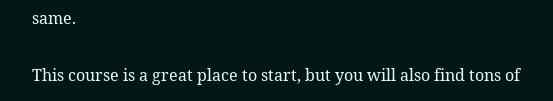same.

This course is a great place to start, but you will also find tons of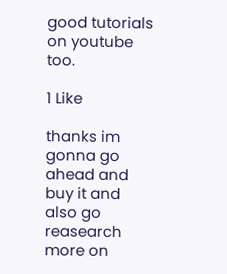good tutorials on youtube too.

1 Like

thanks im gonna go ahead and buy it and also go reasearch more on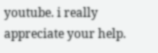youtube. i really appreciate your help.